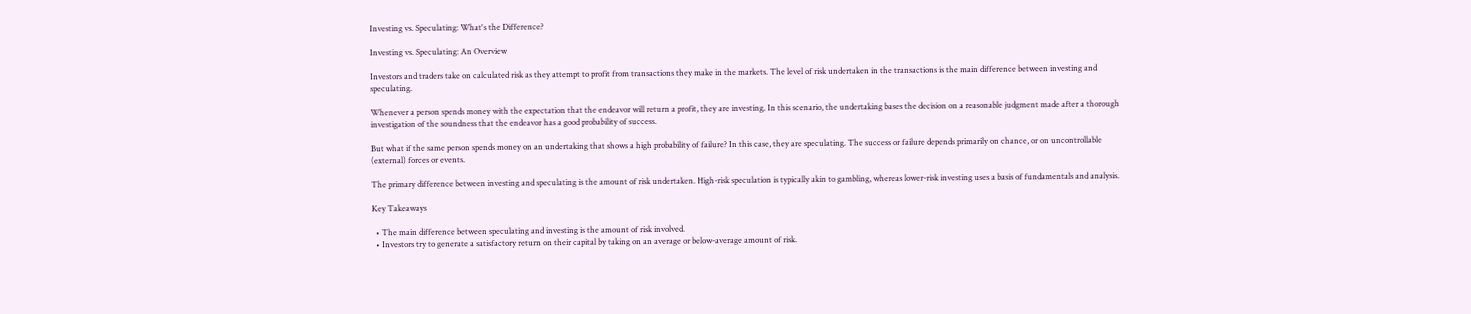Investing vs. Speculating: What's the Difference?

Investing vs. Speculating: An Overview

Investors and traders take on calculated risk as they attempt to profit from transactions they make in the markets. The level of risk undertaken in the transactions is the main difference between investing and speculating.

Whenever a person spends money with the expectation that the endeavor will return a profit, they are investing. In this scenario, the undertaking bases the decision on a reasonable judgment made after a thorough investigation of the soundness that the endeavor has a good probability of success.

But what if the same person spends money on an undertaking that shows a high probability of failure? In this case, they are speculating. The success or failure depends primarily on chance, or on uncontrollable (external) forces or events.

The primary difference between investing and speculating is the amount of risk undertaken. High-risk speculation is typically akin to gambling, whereas lower-risk investing uses a basis of fundamentals and analysis.

Key Takeaways

  • The main difference between speculating and investing is the amount of risk involved.
  • Investors try to generate a satisfactory return on their capital by taking on an average or below-average amount of risk.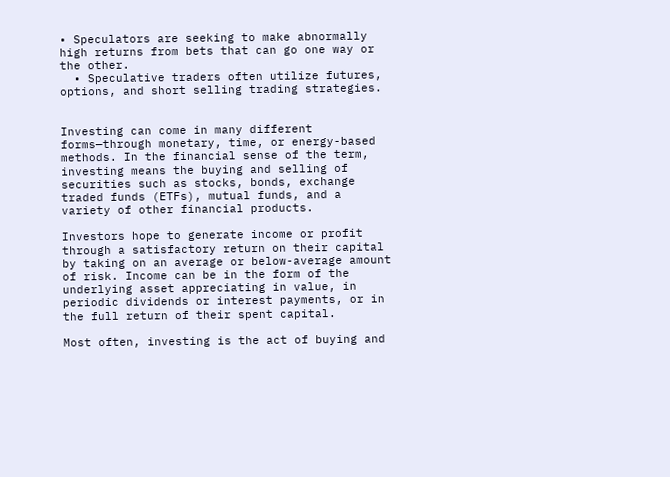• Speculators are seeking to make abnormally high returns from bets that can go one way or the other.
  • Speculative traders often utilize futures, options, and short selling trading strategies.


Investing can come in many different forms—through monetary, time, or energy-based methods. In the financial sense of the term, investing means the buying and selling of securities such as stocks, bonds, exchange traded funds (ETFs), mutual funds, and a variety of other financial products.

Investors hope to generate income or profit through a satisfactory return on their capital by taking on an average or below-average amount of risk. Income can be in the form of the underlying asset appreciating in value, in periodic dividends or interest payments, or in the full return of their spent capital.

Most often, investing is the act of buying and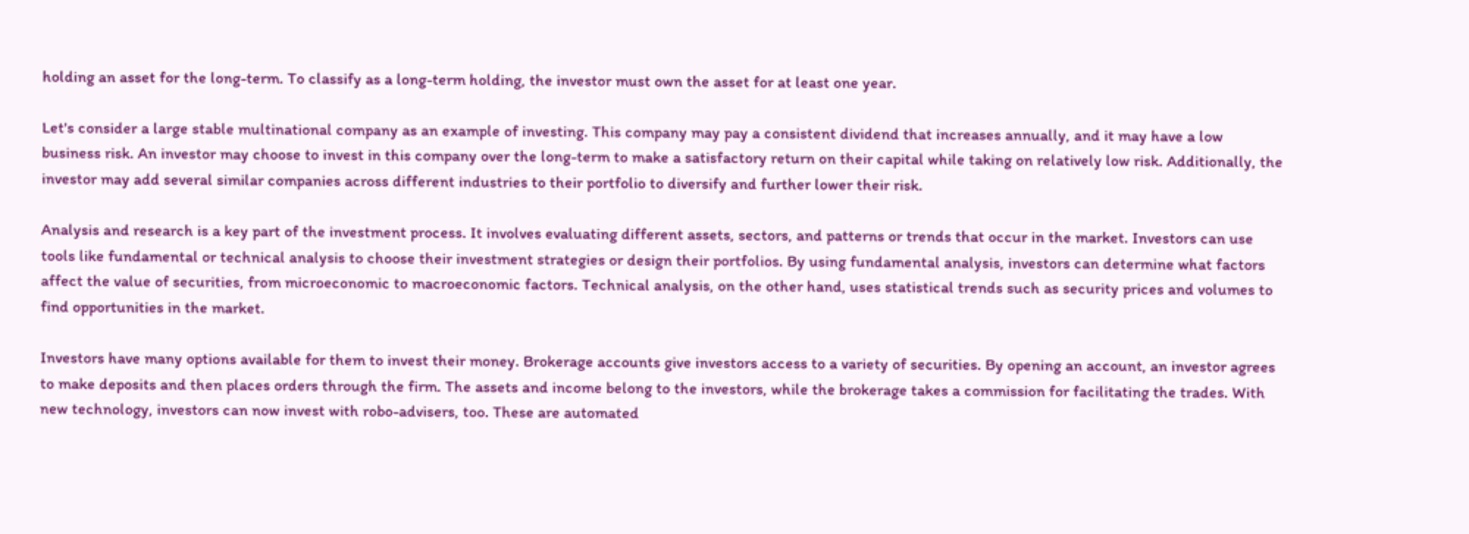holding an asset for the long-term. To classify as a long-term holding, the investor must own the asset for at least one year.

Let's consider a large stable multinational company as an example of investing. This company may pay a consistent dividend that increases annually, and it may have a low business risk. An investor may choose to invest in this company over the long-term to make a satisfactory return on their capital while taking on relatively low risk. Additionally, the investor may add several similar companies across different industries to their portfolio to diversify and further lower their risk.

Analysis and research is a key part of the investment process. It involves evaluating different assets, sectors, and patterns or trends that occur in the market. Investors can use tools like fundamental or technical analysis to choose their investment strategies or design their portfolios. By using fundamental analysis, investors can determine what factors affect the value of securities, from microeconomic to macroeconomic factors. Technical analysis, on the other hand, uses statistical trends such as security prices and volumes to find opportunities in the market.

Investors have many options available for them to invest their money. Brokerage accounts give investors access to a variety of securities. By opening an account, an investor agrees to make deposits and then places orders through the firm. The assets and income belong to the investors, while the brokerage takes a commission for facilitating the trades. With new technology, investors can now invest with robo-advisers, too. These are automated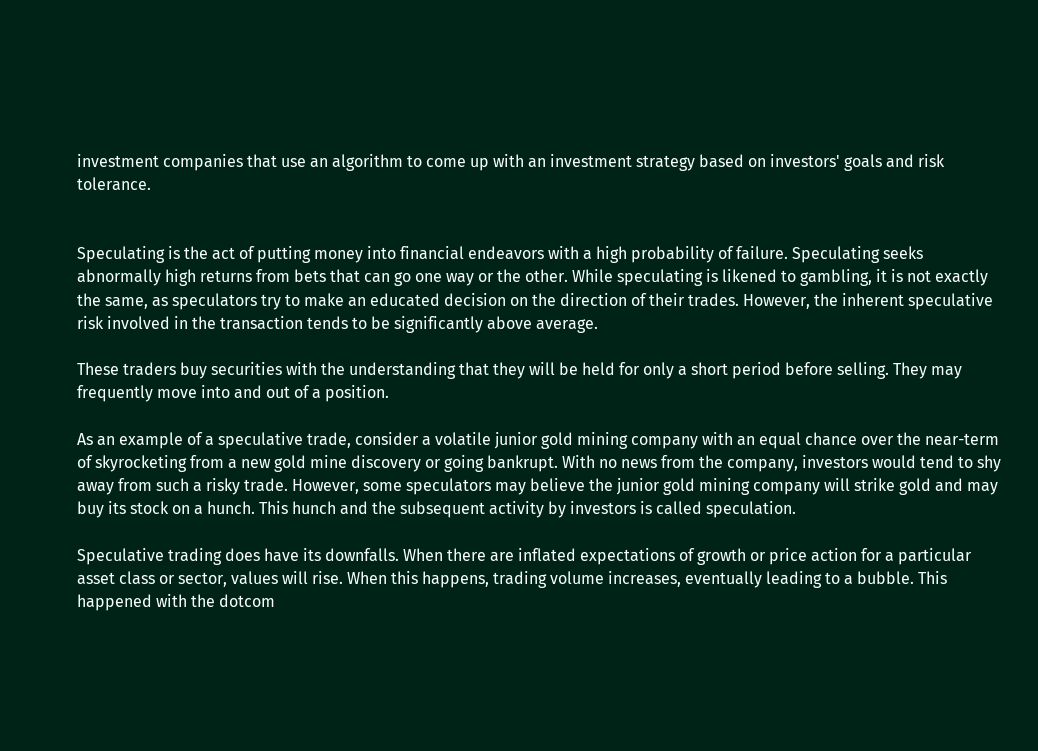investment companies that use an algorithm to come up with an investment strategy based on investors' goals and risk tolerance.


Speculating is the act of putting money into financial endeavors with a high probability of failure. Speculating seeks abnormally high returns from bets that can go one way or the other. While speculating is likened to gambling, it is not exactly the same, as speculators try to make an educated decision on the direction of their trades. However, the inherent speculative risk involved in the transaction tends to be significantly above average.

These traders buy securities with the understanding that they will be held for only a short period before selling. They may frequently move into and out of a position.

As an example of a speculative trade, consider a volatile junior gold mining company with an equal chance over the near-term of skyrocketing from a new gold mine discovery or going bankrupt. With no news from the company, investors would tend to shy away from such a risky trade. However, some speculators may believe the junior gold mining company will strike gold and may buy its stock on a hunch. This hunch and the subsequent activity by investors is called speculation.

Speculative trading does have its downfalls. When there are inflated expectations of growth or price action for a particular asset class or sector, values will rise. When this happens, trading volume increases, eventually leading to a bubble. This happened with the dotcom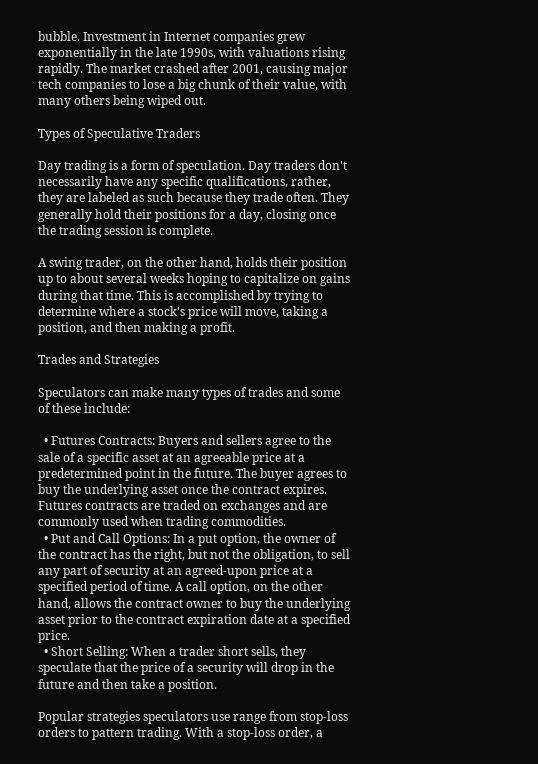bubble. Investment in Internet companies grew exponentially in the late 1990s, with valuations rising rapidly. The market crashed after 2001, causing major tech companies to lose a big chunk of their value, with many others being wiped out.

Types of Speculative Traders

Day trading is a form of speculation. Day traders don't necessarily have any specific qualifications, rather, they are labeled as such because they trade often. They generally hold their positions for a day, closing once the trading session is complete.

A swing trader, on the other hand, holds their position up to about several weeks hoping to capitalize on gains during that time. This is accomplished by trying to determine where a stock's price will move, taking a position, and then making a profit.

Trades and Strategies

Speculators can make many types of trades and some of these include:

  • Futures Contracts: Buyers and sellers agree to the sale of a specific asset at an agreeable price at a predetermined point in the future. The buyer agrees to buy the underlying asset once the contract expires. Futures contracts are traded on exchanges and are commonly used when trading commodities.
  • Put and Call Options: In a put option, the owner of the contract has the right, but not the obligation, to sell any part of security at an agreed-upon price at a specified period of time. A call option, on the other hand, allows the contract owner to buy the underlying asset prior to the contract expiration date at a specified price.
  • Short Selling: When a trader short sells, they speculate that the price of a security will drop in the future and then take a position.

Popular strategies speculators use range from stop-loss orders to pattern trading. With a stop-loss order, a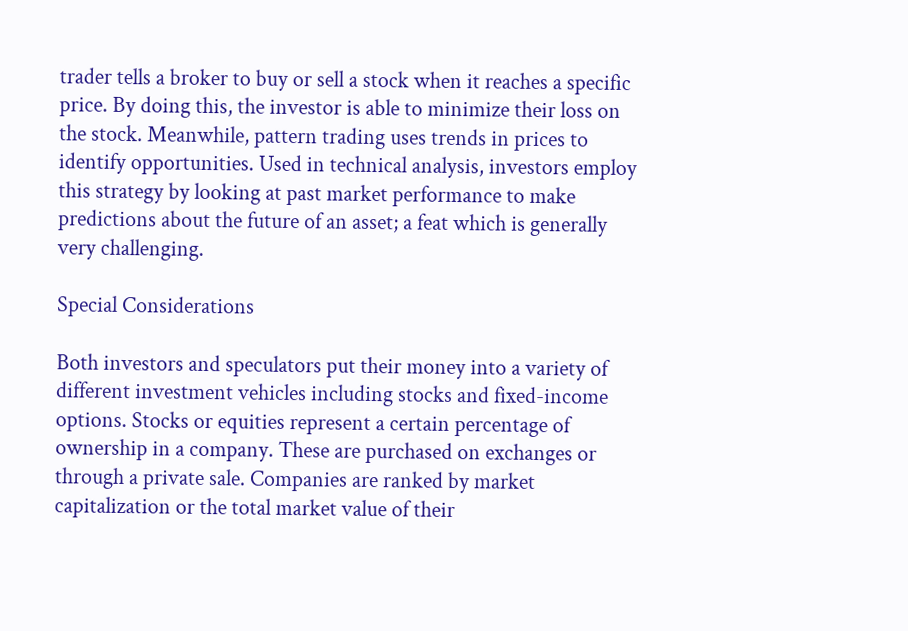trader tells a broker to buy or sell a stock when it reaches a specific price. By doing this, the investor is able to minimize their loss on the stock. Meanwhile, pattern trading uses trends in prices to identify opportunities. Used in technical analysis, investors employ this strategy by looking at past market performance to make predictions about the future of an asset; a feat which is generally very challenging.

Special Considerations

Both investors and speculators put their money into a variety of different investment vehicles including stocks and fixed-income options. Stocks or equities represent a certain percentage of ownership in a company. These are purchased on exchanges or through a private sale. Companies are ranked by market capitalization or the total market value of their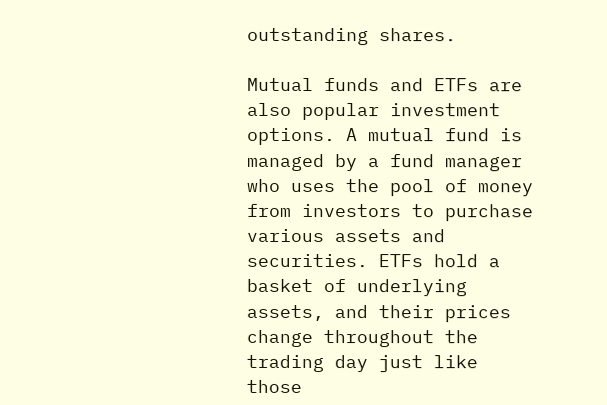outstanding shares.

Mutual funds and ETFs are also popular investment options. A mutual fund is managed by a fund manager who uses the pool of money from investors to purchase various assets and securities. ETFs hold a basket of underlying assets, and their prices change throughout the trading day just like those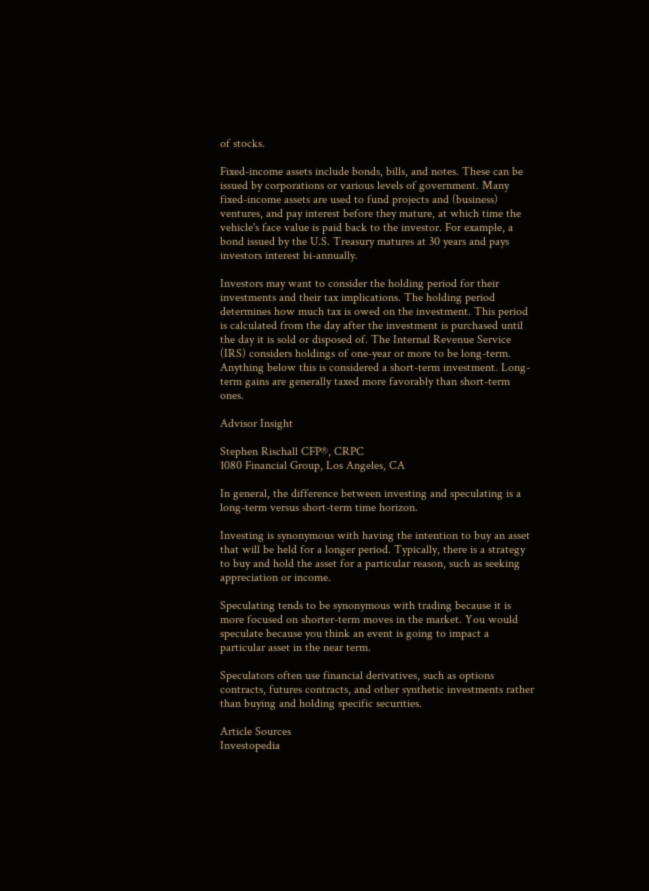of stocks.

Fixed-income assets include bonds, bills, and notes. These can be issued by corporations or various levels of government. Many fixed-income assets are used to fund projects and (business) ventures, and pay interest before they mature, at which time the vehicle's face value is paid back to the investor. For example, a bond issued by the U.S. Treasury matures at 30 years and pays investors interest bi-annually.

Investors may want to consider the holding period for their investments and their tax implications. The holding period determines how much tax is owed on the investment. This period is calculated from the day after the investment is purchased until the day it is sold or disposed of. The Internal Revenue Service (IRS) considers holdings of one-year or more to be long-term. Anything below this is considered a short-term investment. Long-term gains are generally taxed more favorably than short-term ones.

Advisor Insight

Stephen Rischall CFP®, CRPC
1080 Financial Group, Los Angeles, CA

In general, the difference between investing and speculating is a long-term versus short-term time horizon.

Investing is synonymous with having the intention to buy an asset that will be held for a longer period. Typically, there is a strategy to buy and hold the asset for a particular reason, such as seeking appreciation or income.

Speculating tends to be synonymous with trading because it is more focused on shorter-term moves in the market. You would speculate because you think an event is going to impact a particular asset in the near term.

Speculators often use financial derivatives, such as options contracts, futures contracts, and other synthetic investments rather than buying and holding specific securities.

Article Sources
Investopedia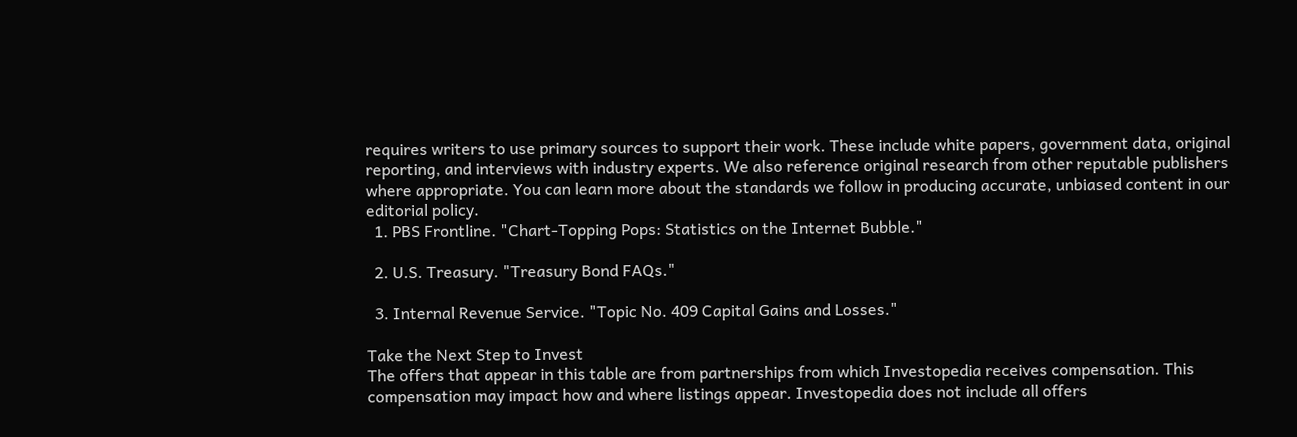requires writers to use primary sources to support their work. These include white papers, government data, original reporting, and interviews with industry experts. We also reference original research from other reputable publishers where appropriate. You can learn more about the standards we follow in producing accurate, unbiased content in our editorial policy.
  1. PBS Frontline. "Chart-Topping Pops: Statistics on the Internet Bubble."

  2. U.S. Treasury. "Treasury Bond FAQs."

  3. Internal Revenue Service. "Topic No. 409 Capital Gains and Losses."

Take the Next Step to Invest
The offers that appear in this table are from partnerships from which Investopedia receives compensation. This compensation may impact how and where listings appear. Investopedia does not include all offers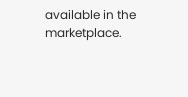available in the marketplace.